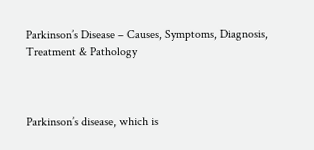Parkinson’s Disease – Causes, Symptoms, Diagnosis, Treatment & Pathology



Parkinson’s disease, which is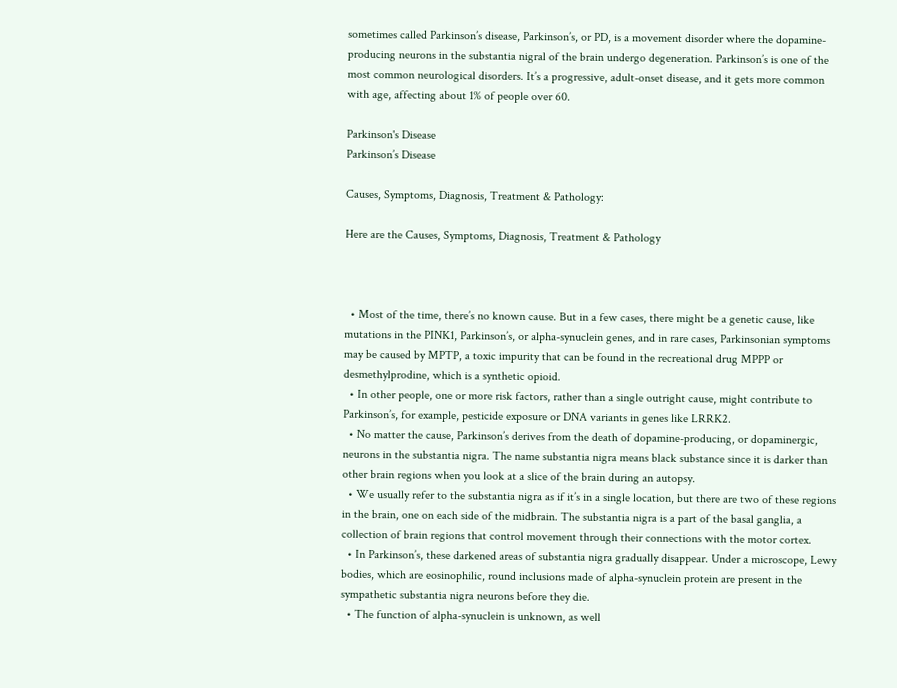sometimes called Parkinson’s disease, Parkinson’s, or PD, is a movement disorder where the dopamine-producing neurons in the substantia nigral of the brain undergo degeneration. Parkinson’s is one of the most common neurological disorders. It’s a progressive, adult-onset disease, and it gets more common with age, affecting about 1% of people over 60.

Parkinson's Disease
Parkinson’s Disease

Causes, Symptoms, Diagnosis, Treatment & Pathology:

Here are the Causes, Symptoms, Diagnosis, Treatment & Pathology



  • Most of the time, there’s no known cause. But in a few cases, there might be a genetic cause, like mutations in the PINK1, Parkinson’s, or alpha-synuclein genes, and in rare cases, Parkinsonian symptoms may be caused by MPTP, a toxic impurity that can be found in the recreational drug MPPP or desmethylprodine, which is a synthetic opioid.
  • In other people, one or more risk factors, rather than a single outright cause, might contribute to Parkinson’s, for example, pesticide exposure or DNA variants in genes like LRRK2.
  • No matter the cause, Parkinson’s derives from the death of dopamine-producing, or dopaminergic, neurons in the substantia nigra. The name substantia nigra means black substance since it is darker than other brain regions when you look at a slice of the brain during an autopsy.
  • We usually refer to the substantia nigra as if it’s in a single location, but there are two of these regions in the brain, one on each side of the midbrain. The substantia nigra is a part of the basal ganglia, a collection of brain regions that control movement through their connections with the motor cortex.
  • In Parkinson’s, these darkened areas of substantia nigra gradually disappear. Under a microscope, Lewy bodies, which are eosinophilic, round inclusions made of alpha-synuclein protein are present in the sympathetic substantia nigra neurons before they die.
  • The function of alpha-synuclein is unknown, as well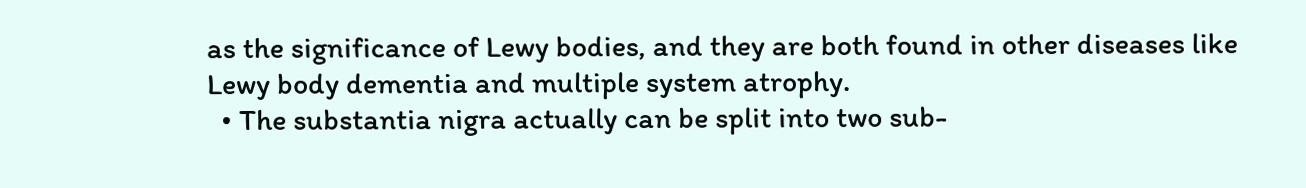as the significance of Lewy bodies, and they are both found in other diseases like Lewy body dementia and multiple system atrophy.
  • The substantia nigra actually can be split into two sub-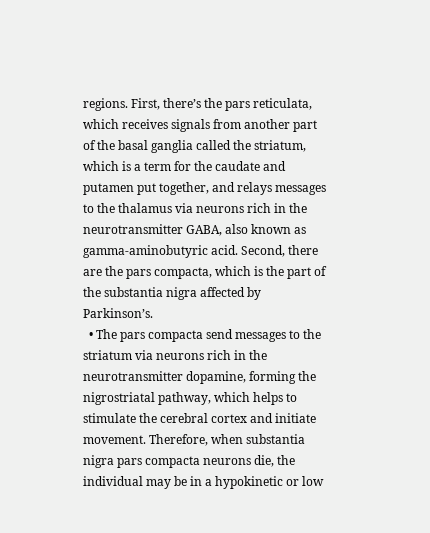regions. First, there’s the pars reticulata, which receives signals from another part of the basal ganglia called the striatum, which is a term for the caudate and putamen put together, and relays messages to the thalamus via neurons rich in the neurotransmitter GABA, also known as gamma-aminobutyric acid. Second, there are the pars compacta, which is the part of the substantia nigra affected by Parkinson’s.
  • The pars compacta send messages to the striatum via neurons rich in the neurotransmitter dopamine, forming the nigrostriatal pathway, which helps to stimulate the cerebral cortex and initiate movement. Therefore, when substantia nigra pars compacta neurons die, the individual may be in a hypokinetic or low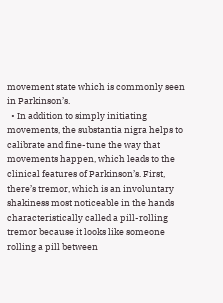movement state which is commonly seen in Parkinson’s.
  • In addition to simply initiating movements, the substantia nigra helps to calibrate and fine-tune the way that movements happen, which leads to the clinical features of Parkinson’s. First, there’s tremor, which is an involuntary shakiness most noticeable in the hands characteristically called a pill-rolling tremor because it looks like someone rolling a pill between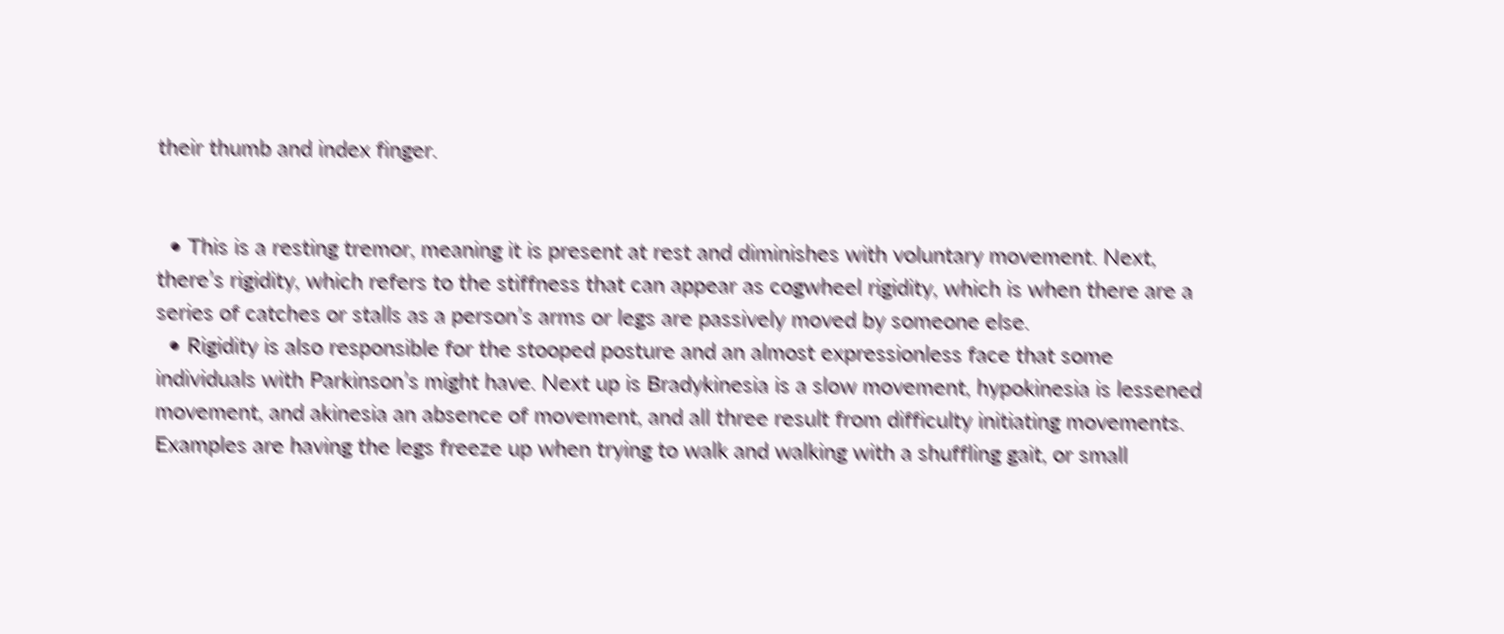their thumb and index finger.


  • This is a resting tremor, meaning it is present at rest and diminishes with voluntary movement. Next, there’s rigidity, which refers to the stiffness that can appear as cogwheel rigidity, which is when there are a series of catches or stalls as a person’s arms or legs are passively moved by someone else.
  • Rigidity is also responsible for the stooped posture and an almost expressionless face that some individuals with Parkinson’s might have. Next up is Bradykinesia is a slow movement, hypokinesia is lessened movement, and akinesia an absence of movement, and all three result from difficulty initiating movements. Examples are having the legs freeze up when trying to walk and walking with a shuffling gait, or small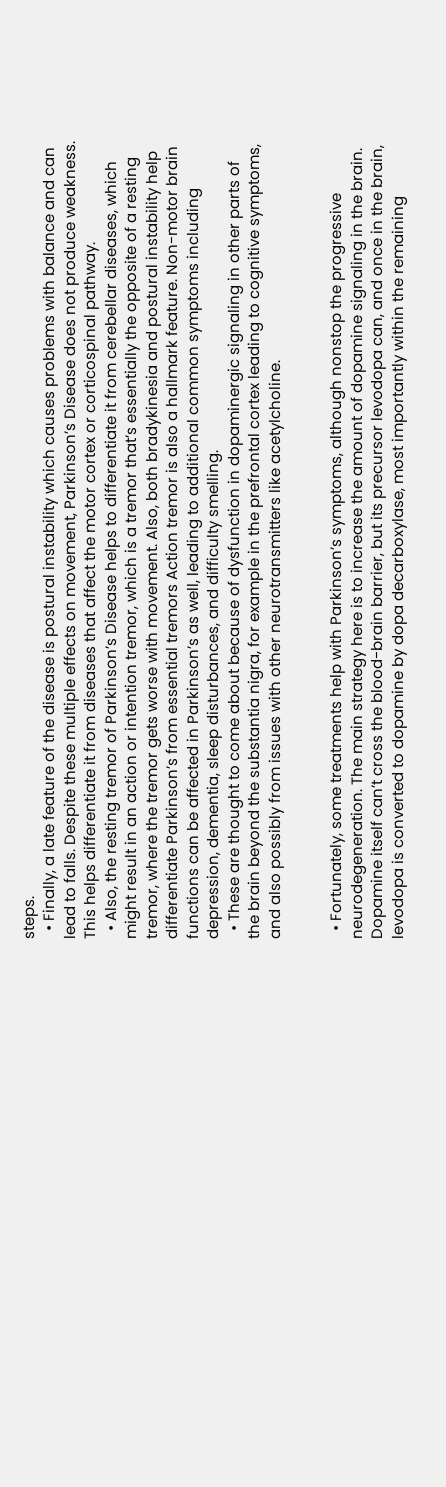steps.
  • Finally, a late feature of the disease is postural instability which causes problems with balance and can lead to falls. Despite these multiple effects on movement, Parkinson’s Disease does not produce weakness. This helps differentiate it from diseases that affect the motor cortex or corticospinal pathway.
  • Also, the resting tremor of Parkinson’s Disease helps to differentiate it from cerebellar diseases, which might result in an action or intention tremor, which is a tremor that’s essentially the opposite of a resting tremor, where the tremor gets worse with movement. Also, both bradykinesia and postural instability help differentiate Parkinson’s from essential tremors Action tremor is also a hallmark feature. Non-motor brain functions can be affected in Parkinson’s as well, leading to additional common symptoms including depression, dementia, sleep disturbances, and difficulty smelling.
  • These are thought to come about because of dysfunction in dopaminergic signaling in other parts of the brain beyond the substantia nigra, for example in the prefrontal cortex leading to cognitive symptoms, and also possibly from issues with other neurotransmitters like acetylcholine.


  • Fortunately, some treatments help with Parkinson’s symptoms, although nonstop the progressive neurodegeneration. The main strategy here is to increase the amount of dopamine signaling in the brain. Dopamine itself can’t cross the blood-brain barrier, but its precursor levodopa can, and once in the brain, levodopa is converted to dopamine by dopa decarboxylase, most importantly within the remaining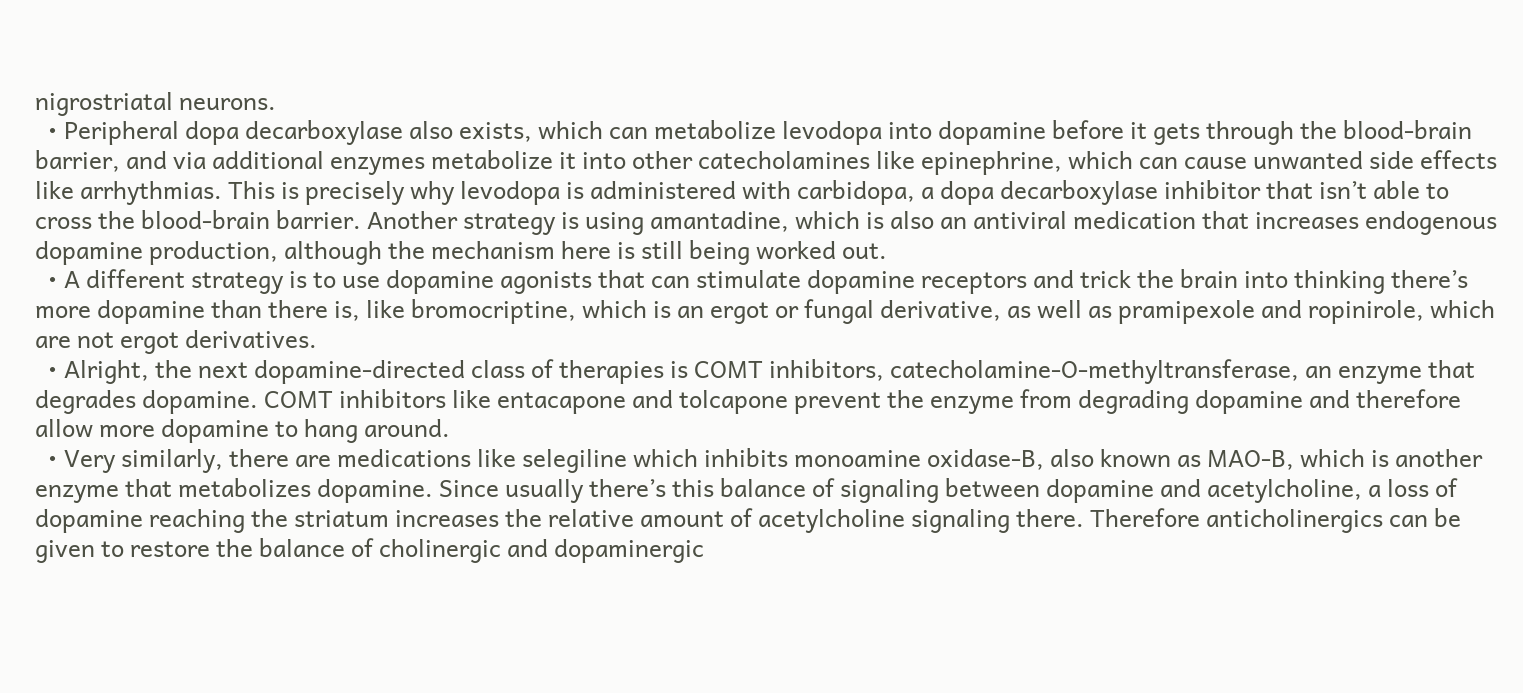nigrostriatal neurons.
  • Peripheral dopa decarboxylase also exists, which can metabolize levodopa into dopamine before it gets through the blood-brain barrier, and via additional enzymes metabolize it into other catecholamines like epinephrine, which can cause unwanted side effects like arrhythmias. This is precisely why levodopa is administered with carbidopa, a dopa decarboxylase inhibitor that isn’t able to cross the blood-brain barrier. Another strategy is using amantadine, which is also an antiviral medication that increases endogenous dopamine production, although the mechanism here is still being worked out.
  • A different strategy is to use dopamine agonists that can stimulate dopamine receptors and trick the brain into thinking there’s more dopamine than there is, like bromocriptine, which is an ergot or fungal derivative, as well as pramipexole and ropinirole, which are not ergot derivatives.
  • Alright, the next dopamine-directed class of therapies is COMT inhibitors, catecholamine-O-methyltransferase, an enzyme that degrades dopamine. COMT inhibitors like entacapone and tolcapone prevent the enzyme from degrading dopamine and therefore allow more dopamine to hang around.
  • Very similarly, there are medications like selegiline which inhibits monoamine oxidase-B, also known as MAO-B, which is another enzyme that metabolizes dopamine. Since usually there’s this balance of signaling between dopamine and acetylcholine, a loss of dopamine reaching the striatum increases the relative amount of acetylcholine signaling there. Therefore anticholinergics can be given to restore the balance of cholinergic and dopaminergic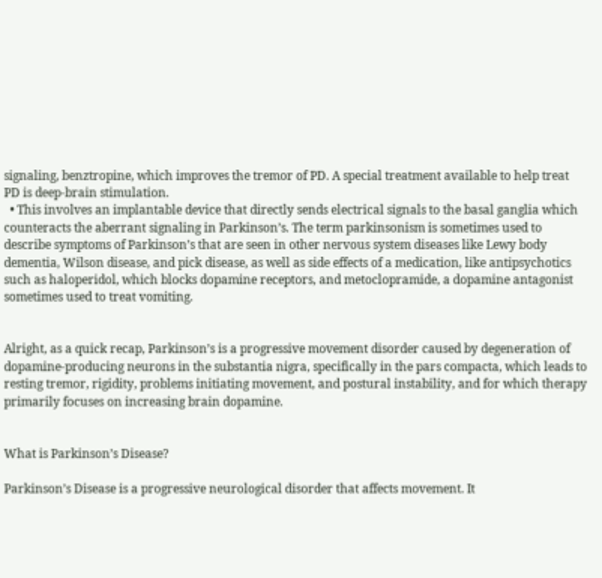signaling, benztropine, which improves the tremor of PD. A special treatment available to help treat PD is deep-brain stimulation.
  • This involves an implantable device that directly sends electrical signals to the basal ganglia which counteracts the aberrant signaling in Parkinson’s. The term parkinsonism is sometimes used to describe symptoms of Parkinson’s that are seen in other nervous system diseases like Lewy body dementia, Wilson disease, and pick disease, as well as side effects of a medication, like antipsychotics such as haloperidol, which blocks dopamine receptors, and metoclopramide, a dopamine antagonist sometimes used to treat vomiting.


Alright, as a quick recap, Parkinson’s is a progressive movement disorder caused by degeneration of dopamine-producing neurons in the substantia nigra, specifically in the pars compacta, which leads to resting tremor, rigidity, problems initiating movement, and postural instability, and for which therapy primarily focuses on increasing brain dopamine.


What is Parkinson’s Disease?

Parkinson’s Disease is a progressive neurological disorder that affects movement. It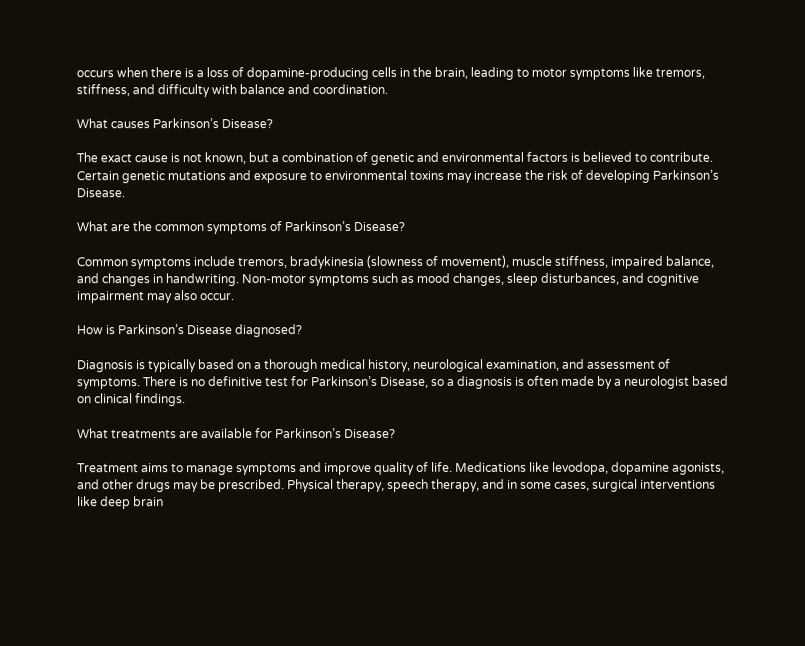occurs when there is a loss of dopamine-producing cells in the brain, leading to motor symptoms like tremors, stiffness, and difficulty with balance and coordination.

What causes Parkinson’s Disease?

The exact cause is not known, but a combination of genetic and environmental factors is believed to contribute. Certain genetic mutations and exposure to environmental toxins may increase the risk of developing Parkinson’s Disease.

What are the common symptoms of Parkinson’s Disease?

Common symptoms include tremors, bradykinesia (slowness of movement), muscle stiffness, impaired balance, and changes in handwriting. Non-motor symptoms such as mood changes, sleep disturbances, and cognitive impairment may also occur.

How is Parkinson’s Disease diagnosed?

Diagnosis is typically based on a thorough medical history, neurological examination, and assessment of symptoms. There is no definitive test for Parkinson’s Disease, so a diagnosis is often made by a neurologist based on clinical findings.

What treatments are available for Parkinson’s Disease?

Treatment aims to manage symptoms and improve quality of life. Medications like levodopa, dopamine agonists, and other drugs may be prescribed. Physical therapy, speech therapy, and in some cases, surgical interventions like deep brain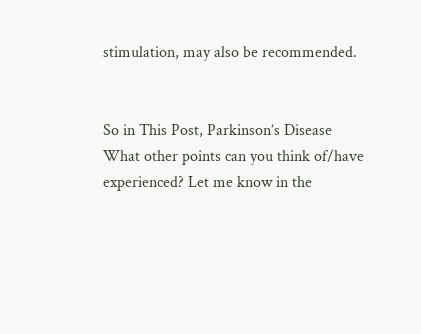stimulation, may also be recommended.


So in This Post, Parkinson’s Disease What other points can you think of/have experienced? Let me know in the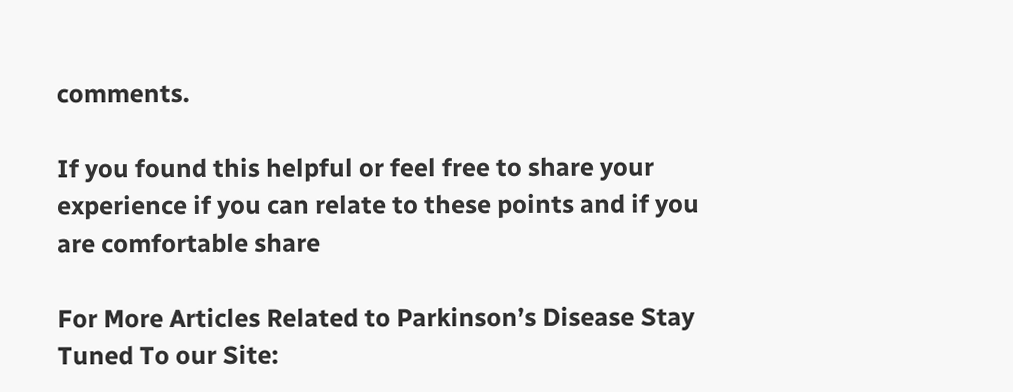comments.

If you found this helpful or feel free to share your experience if you can relate to these points and if you are comfortable share

For More Articles Related to Parkinson’s Disease Stay Tuned To our Site: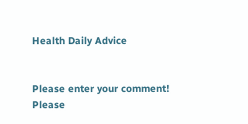Health Daily Advice


Please enter your comment!
Please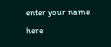enter your name here